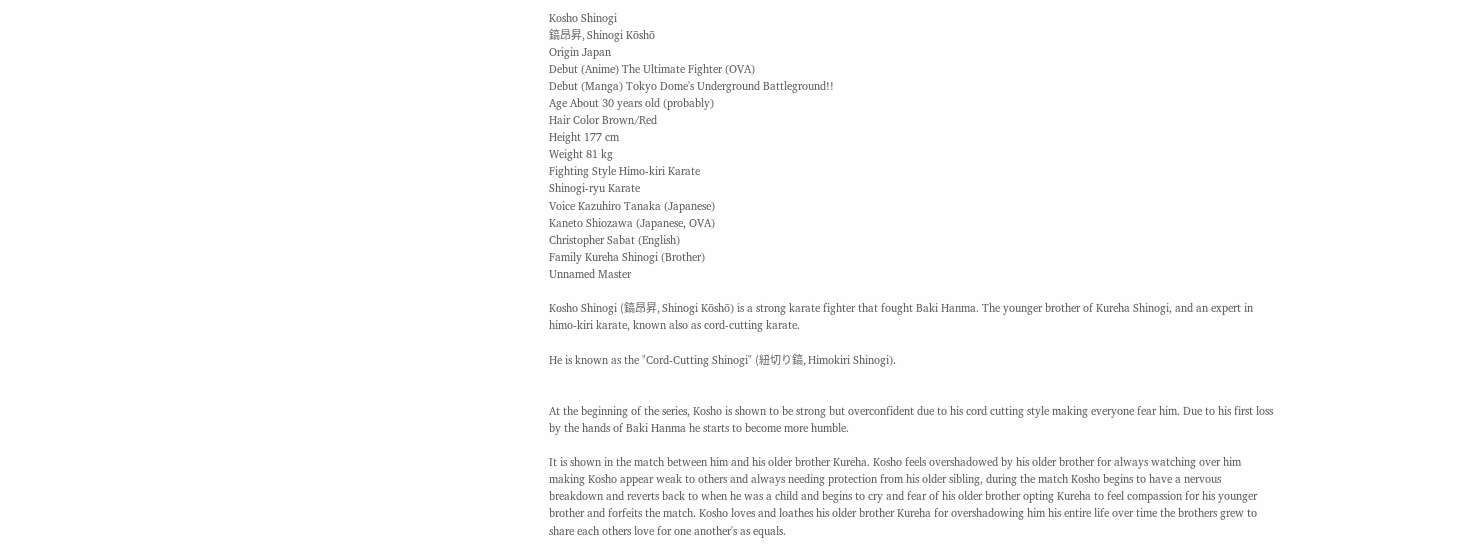Kosho Shinogi
鎬昂昇, Shinogi Kōshō
Origin Japan
Debut (Anime) The Ultimate Fighter (OVA)
Debut (Manga) Tokyo Dome's Underground Battleground!!
Age About 30 years old (probably)
Hair Color Brown/Red
Height 177 cm
Weight 81 kg
Fighting Style Himo-kiri Karate
Shinogi-ryu Karate
Voice Kazuhiro Tanaka (Japanese)
Kaneto Shiozawa (Japanese, OVA)
Christopher Sabat (English)
Family Kureha Shinogi (Brother)
Unnamed Master

Kosho Shinogi (鎬昂昇, Shinogi Kōshō) is a strong karate fighter that fought Baki Hanma. The younger brother of Kureha Shinogi, and an expert in himo-kiri karate, known also as cord-cutting karate.

He is known as the "Cord-Cutting Shinogi" (紐切り鎬, Himokiri Shinogi).


At the beginning of the series, Kosho is shown to be strong but overconfident due to his cord cutting style making everyone fear him. Due to his first loss by the hands of Baki Hanma he starts to become more humble.

It is shown in the match between him and his older brother Kureha. Kosho feels overshadowed by his older brother for always watching over him making Kosho appear weak to others and always needing protection from his older sibling, during the match Kosho begins to have a nervous breakdown and reverts back to when he was a child and begins to cry and fear of his older brother opting Kureha to feel compassion for his younger brother and forfeits the match. Kosho loves and loathes his older brother Kureha for overshadowing him his entire life over time the brothers grew to share each others love for one another's as equals.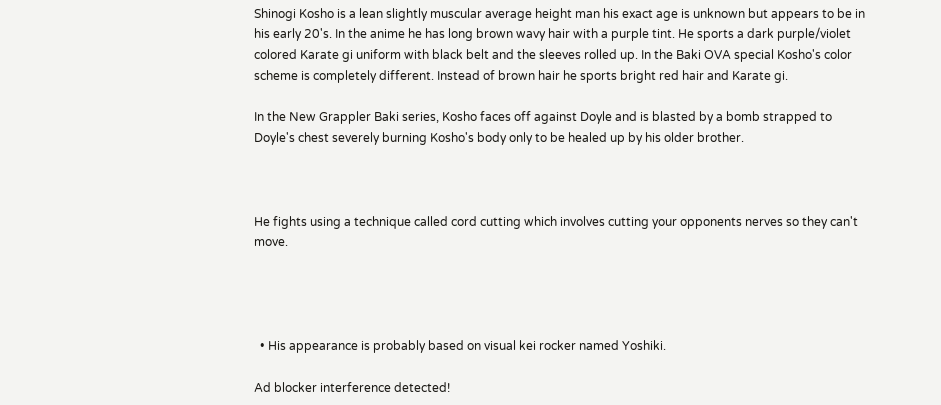Shinogi Kosho is a lean slightly muscular average height man his exact age is unknown but appears to be in his early 20's. In the anime he has long brown wavy hair with a purple tint. He sports a dark purple/violet colored Karate gi uniform with black belt and the sleeves rolled up. In the Baki OVA special Kosho's color scheme is completely different. Instead of brown hair he sports bright red hair and Karate gi.

In the New Grappler Baki series, Kosho faces off against Doyle and is blasted by a bomb strapped to Doyle's chest severely burning Kosho's body only to be healed up by his older brother.



He fights using a technique called cord cutting which involves cutting your opponents nerves so they can't move.




  • His appearance is probably based on visual kei rocker named Yoshiki.

Ad blocker interference detected!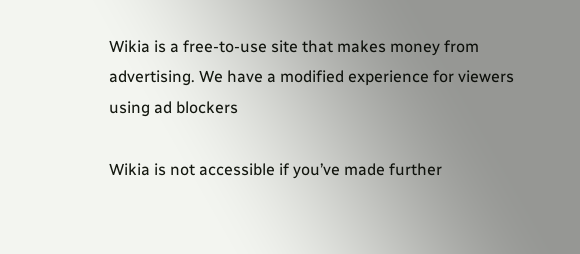Wikia is a free-to-use site that makes money from advertising. We have a modified experience for viewers using ad blockers

Wikia is not accessible if you’ve made further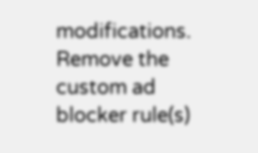modifications. Remove the custom ad blocker rule(s)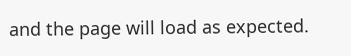and the page will load as expected.